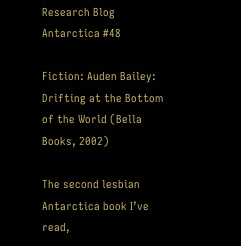Research Blog Antarctica #48

Fiction: Auden Bailey: Drifting at the Bottom of the World (Bella Books, 2002)

The second lesbian Antarctica book I’ve read,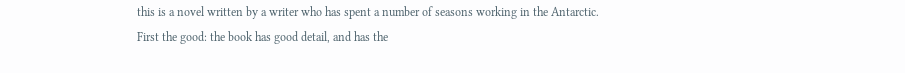this is a novel written by a writer who has spent a number of seasons working in the Antarctic. First the good: the book has good detail, and has the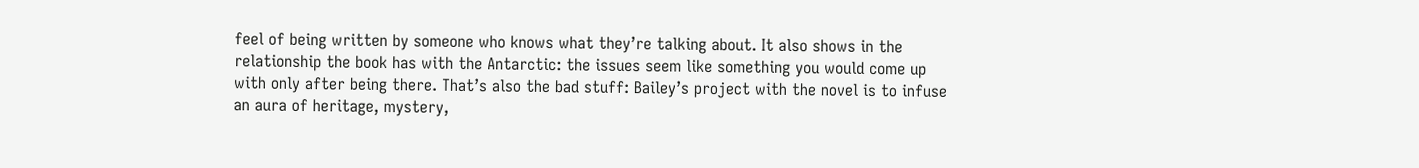feel of being written by someone who knows what they’re talking about. It also shows in the relationship the book has with the Antarctic: the issues seem like something you would come up with only after being there. That’s also the bad stuff: Bailey’s project with the novel is to infuse an aura of heritage, mystery,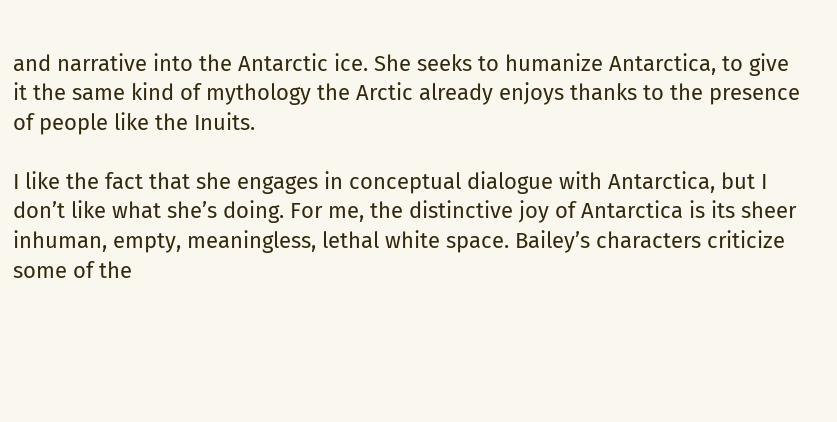and narrative into the Antarctic ice. She seeks to humanize Antarctica, to give it the same kind of mythology the Arctic already enjoys thanks to the presence of people like the Inuits.

I like the fact that she engages in conceptual dialogue with Antarctica, but I don’t like what she’s doing. For me, the distinctive joy of Antarctica is its sheer inhuman, empty, meaningless, lethal white space. Bailey’s characters criticize some of the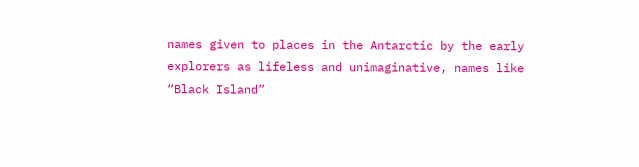names given to places in the Antarctic by the early explorers as lifeless and unimaginative, names like “Black Island”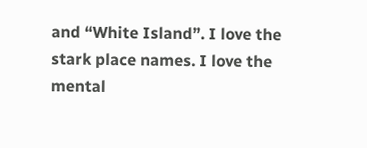and “White Island”. I love the stark place names. I love the mental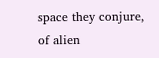space they conjure, of alien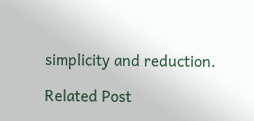simplicity and reduction.

Related Post